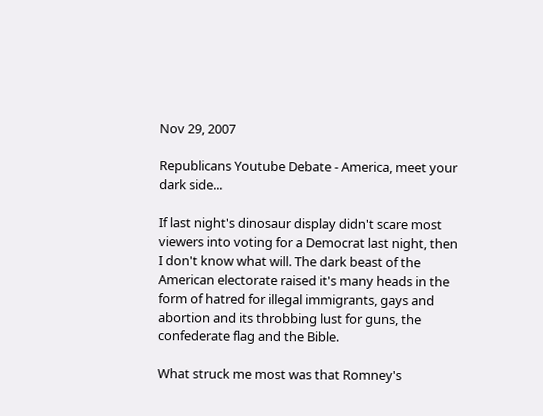Nov 29, 2007

Republicans Youtube Debate - America, meet your dark side...

If last night's dinosaur display didn't scare most viewers into voting for a Democrat last night, then I don't know what will. The dark beast of the American electorate raised it's many heads in the form of hatred for illegal immigrants, gays and abortion and its throbbing lust for guns, the confederate flag and the Bible.

What struck me most was that Romney's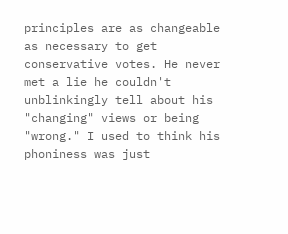principles are as changeable as necessary to get conservative votes. He never met a lie he couldn't unblinkingly tell about his "changing" views or being "wrong." I used to think his phoniness was just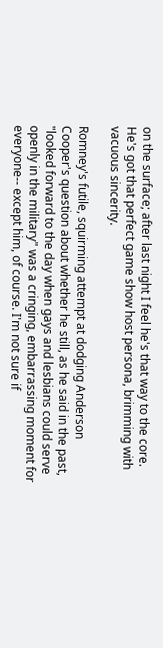on the surface; after last night I feel he's that way to the core. He's got that perfect game show host persona, brimming with vacuous sincerity.

Romney's futile, squirming attempt at dodging Anderson Cooper's question about whether he still, as he said in the past, "looked forward to the day when gays and lesbians could serve openly in the military" was a cringing, embarrassing moment for everyone-- except him, of course. I'm not sure if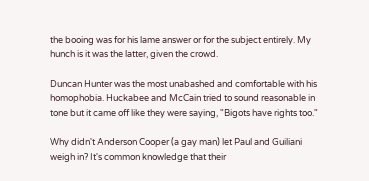the booing was for his lame answer or for the subject entirely. My hunch is it was the latter, given the crowd.

Duncan Hunter was the most unabashed and comfortable with his homophobia. Huckabee and McCain tried to sound reasonable in tone but it came off like they were saying, "Bigots have rights too."

Why didn't Anderson Cooper (a gay man) let Paul and Guiliani weigh in? It's common knowledge that their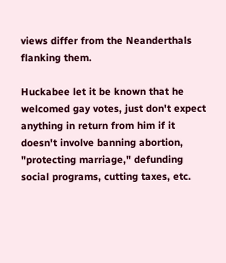views differ from the Neanderthals flanking them.

Huckabee let it be known that he welcomed gay votes, just don't expect anything in return from him if it doesn't involve banning abortion, "protecting marriage," defunding social programs, cutting taxes, etc.